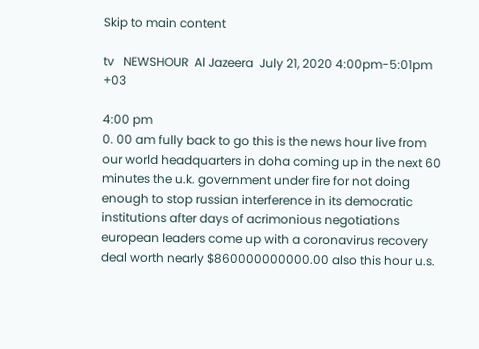Skip to main content

tv   NEWSHOUR  Al Jazeera  July 21, 2020 4:00pm-5:01pm +03

4:00 pm
0. 00 am fully back to go this is the news hour live from our world headquarters in doha coming up in the next 60 minutes the u.k. government under fire for not doing enough to stop russian interference in its democratic institutions after days of acrimonious negotiations european leaders come up with a coronavirus recovery deal worth nearly $860000000000.00 also this hour u.s.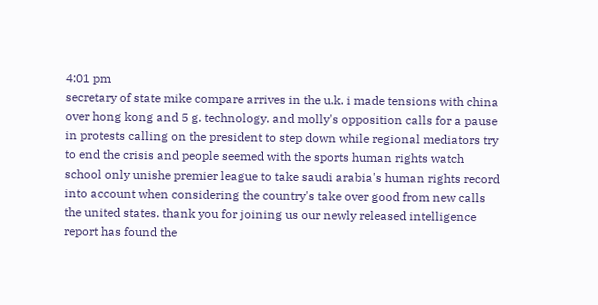4:01 pm
secretary of state mike compare arrives in the u.k. i made tensions with china over hong kong and 5 g. technology. and molly's opposition calls for a pause in protests calling on the president to step down while regional mediators try to end the crisis and people seemed with the sports human rights watch school only unishe premier league to take saudi arabia's human rights record into account when considering the country's take over good from new calls the united states. thank you for joining us our newly released intelligence report has found the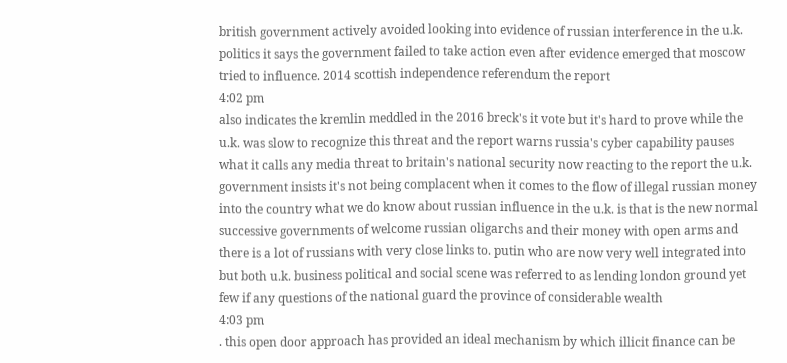british government actively avoided looking into evidence of russian interference in the u.k. politics it says the government failed to take action even after evidence emerged that moscow tried to influence. 2014 scottish independence referendum the report
4:02 pm
also indicates the kremlin meddled in the 2016 breck's it vote but it's hard to prove while the u.k. was slow to recognize this threat and the report warns russia's cyber capability pauses what it calls any media threat to britain's national security now reacting to the report the u.k. government insists it's not being complacent when it comes to the flow of illegal russian money into the country what we do know about russian influence in the u.k. is that is the new normal successive governments of welcome russian oligarchs and their money with open arms and there is a lot of russians with very close links to. putin who are now very well integrated into but both u.k. business political and social scene was referred to as lending london ground yet few if any questions of the national guard the province of considerable wealth
4:03 pm
. this open door approach has provided an ideal mechanism by which illicit finance can be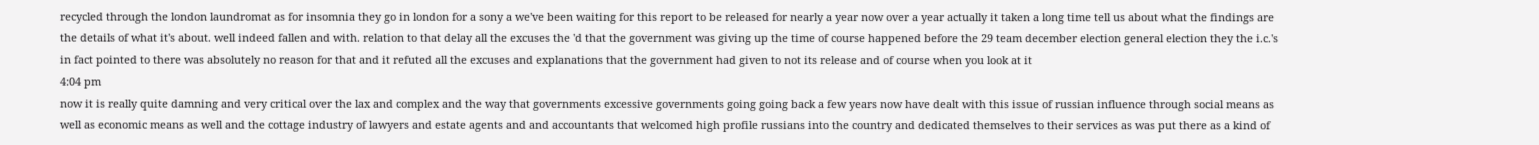recycled through the london laundromat as for insomnia they go in london for a sony a we've been waiting for this report to be released for nearly a year now over a year actually it taken a long time tell us about what the findings are the details of what it's about. well indeed fallen and with. relation to that delay all the excuses the 'd that the government was giving up the time of course happened before the 29 team december election general election they the i.c.'s in fact pointed to there was absolutely no reason for that and it refuted all the excuses and explanations that the government had given to not its release and of course when you look at it
4:04 pm
now it is really quite damning and very critical over the lax and complex and the way that governments excessive governments going going back a few years now have dealt with this issue of russian influence through social means as well as economic means as well and the cottage industry of lawyers and estate agents and and accountants that welcomed high profile russians into the country and dedicated themselves to their services as was put there as a kind of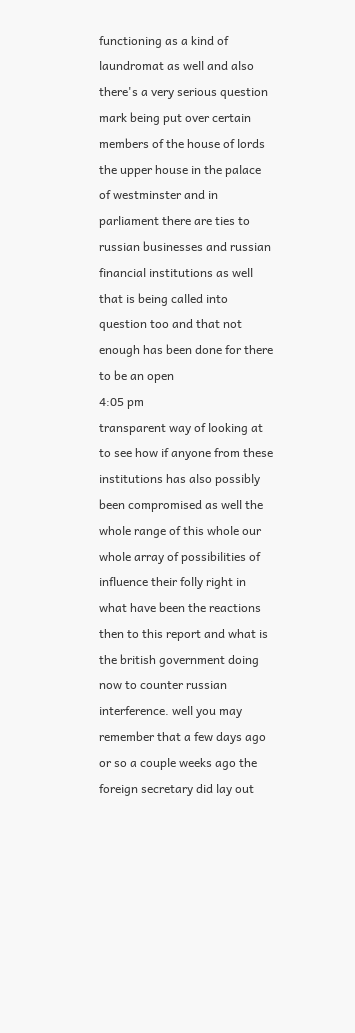functioning as a kind of laundromat as well and also there's a very serious question mark being put over certain members of the house of lords the upper house in the palace of westminster and in parliament there are ties to russian businesses and russian financial institutions as well that is being called into question too and that not enough has been done for there to be an open
4:05 pm
transparent way of looking at to see how if anyone from these institutions has also possibly been compromised as well the whole range of this whole our whole array of possibilities of influence their folly right in what have been the reactions then to this report and what is the british government doing now to counter russian interference. well you may remember that a few days ago or so a couple weeks ago the foreign secretary did lay out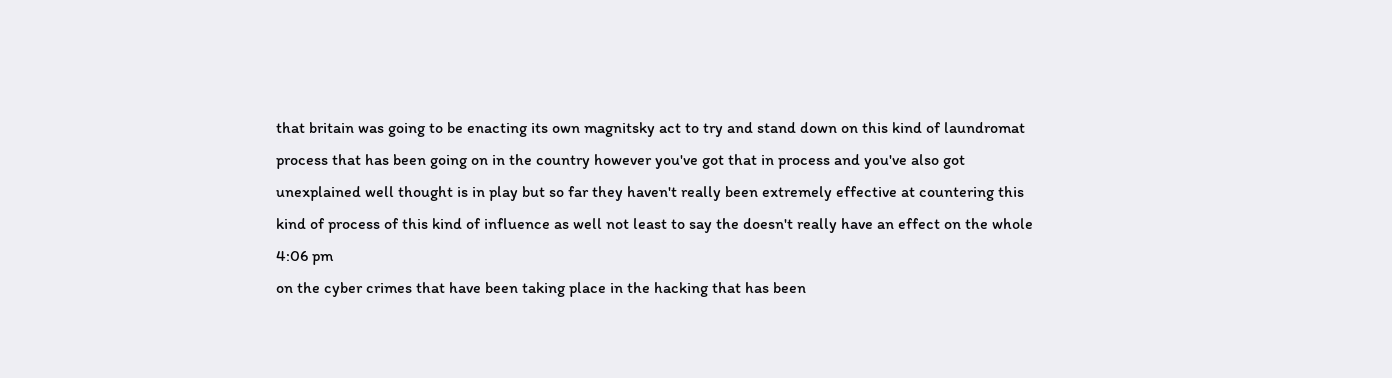that britain was going to be enacting its own magnitsky act to try and stand down on this kind of laundromat process that has been going on in the country however you've got that in process and you've also got unexplained well thought is in play but so far they haven't really been extremely effective at countering this kind of process of this kind of influence as well not least to say the doesn't really have an effect on the whole
4:06 pm
on the cyber crimes that have been taking place in the hacking that has been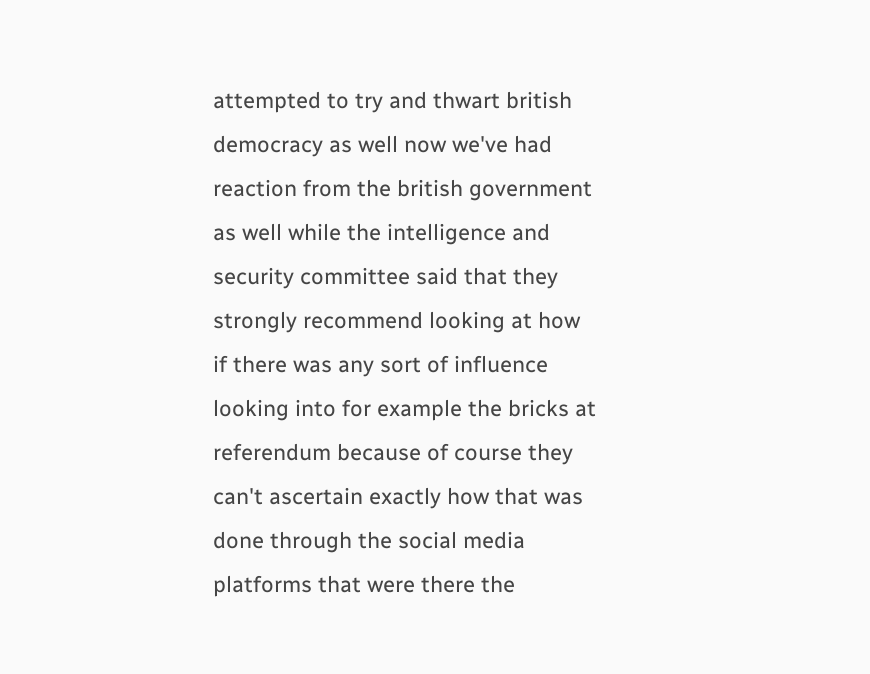attempted to try and thwart british democracy as well now we've had reaction from the british government as well while the intelligence and security committee said that they strongly recommend looking at how if there was any sort of influence looking into for example the bricks at referendum because of course they can't ascertain exactly how that was done through the social media platforms that were there the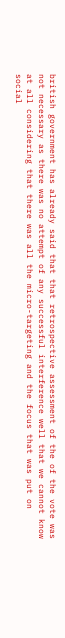british government has already said that that retrospective assessment of the of the vote was not necessary as there was no attempt of any successful interference well that we cannot know at all considering that there was all the micro-targeting and the focus that was put on social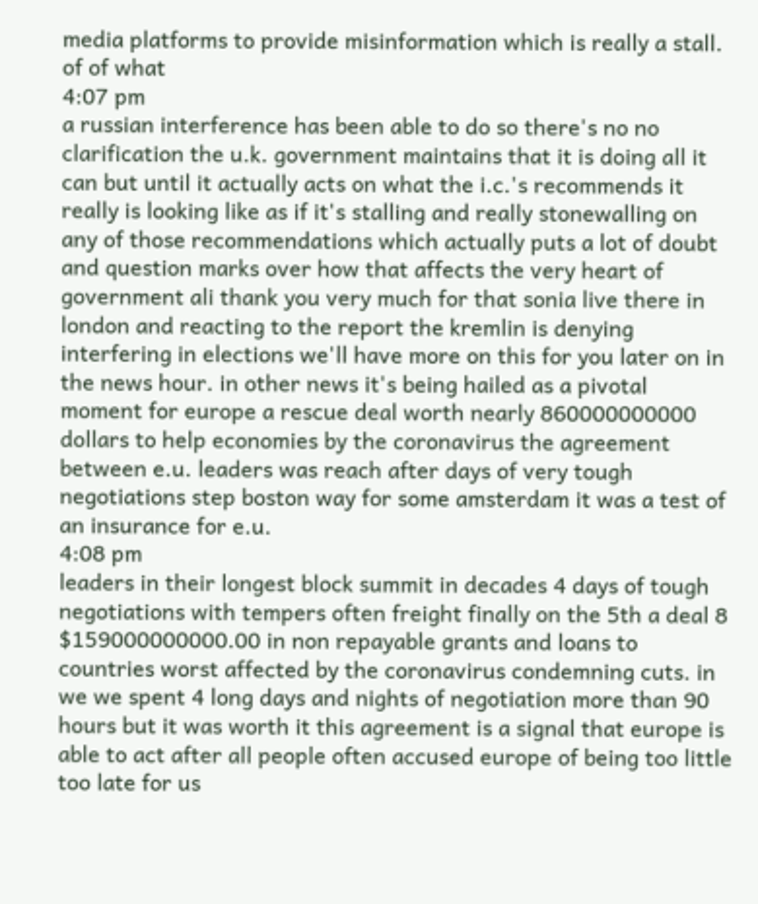media platforms to provide misinformation which is really a stall. of of what
4:07 pm
a russian interference has been able to do so there's no no clarification the u.k. government maintains that it is doing all it can but until it actually acts on what the i.c.'s recommends it really is looking like as if it's stalling and really stonewalling on any of those recommendations which actually puts a lot of doubt and question marks over how that affects the very heart of government ali thank you very much for that sonia live there in london and reacting to the report the kremlin is denying interfering in elections we'll have more on this for you later on in the news hour. in other news it's being hailed as a pivotal moment for europe a rescue deal worth nearly 860000000000 dollars to help economies by the coronavirus the agreement between e.u. leaders was reach after days of very tough negotiations step boston way for some amsterdam it was a test of an insurance for e.u.
4:08 pm
leaders in their longest block summit in decades 4 days of tough negotiations with tempers often freight finally on the 5th a deal 8 $159000000000.00 in non repayable grants and loans to countries worst affected by the coronavirus condemning cuts. in we we spent 4 long days and nights of negotiation more than 90 hours but it was worth it this agreement is a signal that europe is able to act after all people often accused europe of being too little too late for us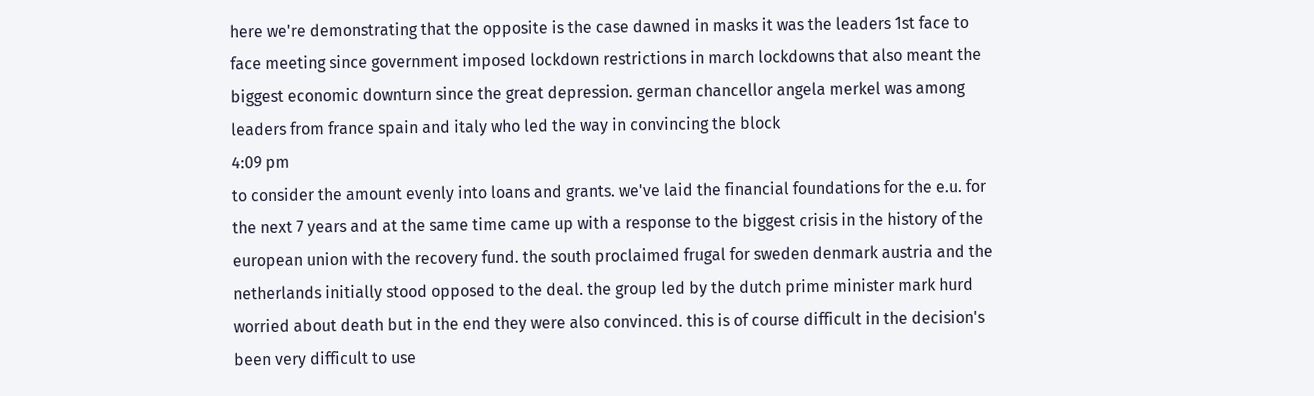here we're demonstrating that the opposite is the case dawned in masks it was the leaders 1st face to face meeting since government imposed lockdown restrictions in march lockdowns that also meant the biggest economic downturn since the great depression. german chancellor angela merkel was among leaders from france spain and italy who led the way in convincing the block
4:09 pm
to consider the amount evenly into loans and grants. we've laid the financial foundations for the e.u. for the next 7 years and at the same time came up with a response to the biggest crisis in the history of the european union with the recovery fund. the south proclaimed frugal for sweden denmark austria and the netherlands initially stood opposed to the deal. the group led by the dutch prime minister mark hurd worried about death but in the end they were also convinced. this is of course difficult in the decision's been very difficult to use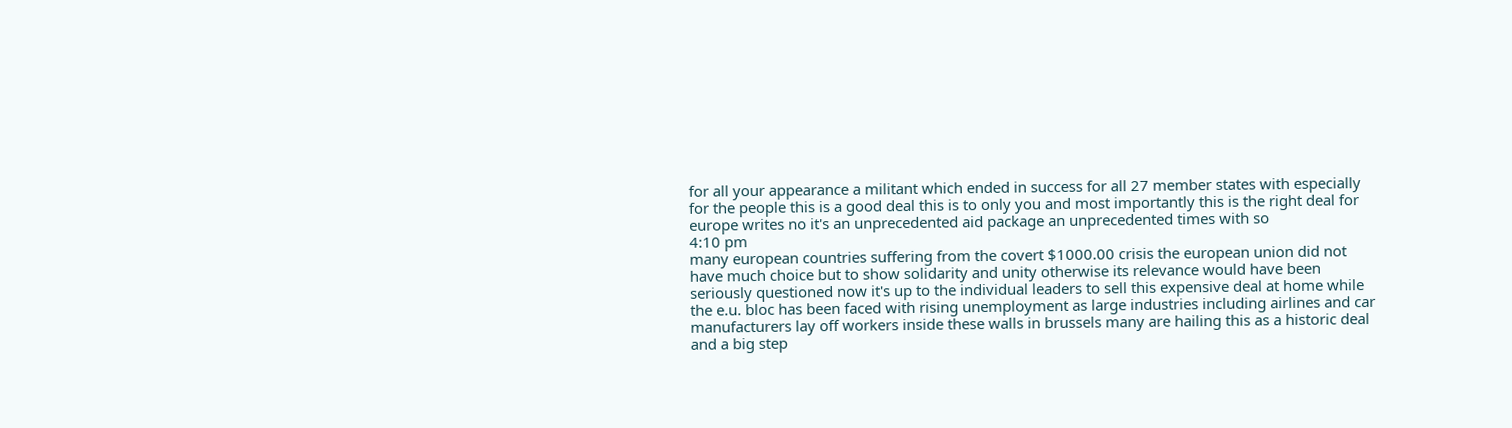for all your appearance a militant which ended in success for all 27 member states with especially for the people this is a good deal this is to only you and most importantly this is the right deal for europe writes no it's an unprecedented aid package an unprecedented times with so
4:10 pm
many european countries suffering from the covert $1000.00 crisis the european union did not have much choice but to show solidarity and unity otherwise its relevance would have been seriously questioned now it's up to the individual leaders to sell this expensive deal at home while the e.u. bloc has been faced with rising unemployment as large industries including airlines and car manufacturers lay off workers inside these walls in brussels many are hailing this as a historic deal and a big step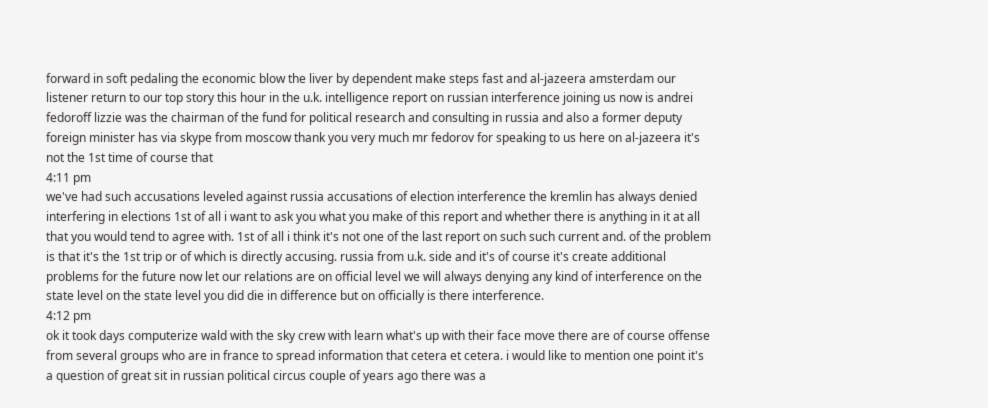forward in soft pedaling the economic blow the liver by dependent make steps fast and al-jazeera amsterdam our listener return to our top story this hour in the u.k. intelligence report on russian interference joining us now is andrei fedoroff lizzie was the chairman of the fund for political research and consulting in russia and also a former deputy foreign minister has via skype from moscow thank you very much mr fedorov for speaking to us here on al-jazeera it's not the 1st time of course that
4:11 pm
we've had such accusations leveled against russia accusations of election interference the kremlin has always denied interfering in elections 1st of all i want to ask you what you make of this report and whether there is anything in it at all that you would tend to agree with. 1st of all i think it's not one of the last report on such such current and. of the problem is that it's the 1st trip or of which is directly accusing. russia from u.k. side and it's of course it's create additional problems for the future now let our relations are on official level we will always denying any kind of interference on the state level on the state level you did die in difference but on officially is there interference.
4:12 pm
ok it took days computerize wald with the sky crew with learn what's up with their face move there are of course offense from several groups who are in france to spread information that cetera et cetera. i would like to mention one point it's a question of great sit in russian political circus couple of years ago there was a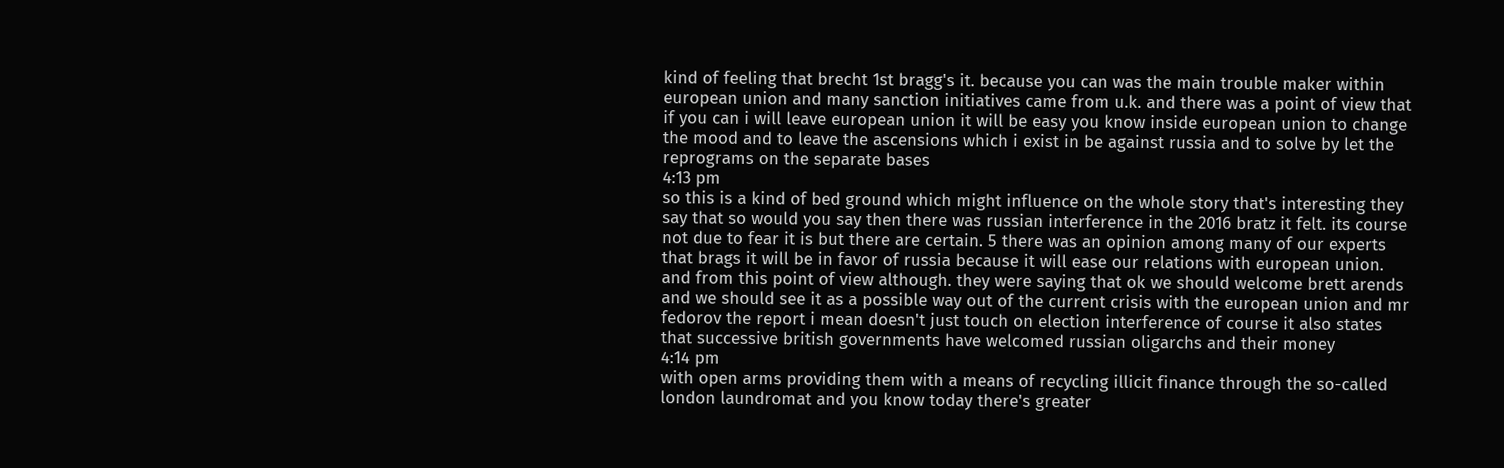kind of feeling that brecht 1st bragg's it. because you can was the main trouble maker within european union and many sanction initiatives came from u.k. and there was a point of view that if you can i will leave european union it will be easy you know inside european union to change the mood and to leave the ascensions which i exist in be against russia and to solve by let the reprograms on the separate bases
4:13 pm
so this is a kind of bed ground which might influence on the whole story that's interesting they say that so would you say then there was russian interference in the 2016 bratz it felt. its course not due to fear it is but there are certain. 5 there was an opinion among many of our experts that brags it will be in favor of russia because it will ease our relations with european union. and from this point of view although. they were saying that ok we should welcome brett arends and we should see it as a possible way out of the current crisis with the european union and mr fedorov the report i mean doesn't just touch on election interference of course it also states that successive british governments have welcomed russian oligarchs and their money
4:14 pm
with open arms providing them with a means of recycling illicit finance through the so-called london laundromat and you know today there's greater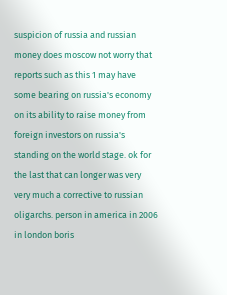suspicion of russia and russian money does moscow not worry that reports such as this 1 may have some bearing on russia's economy on its ability to raise money from foreign investors on russia's standing on the world stage. ok for the last that can longer was very very much a corrective to russian oligarchs. person in america in 2006 in london boris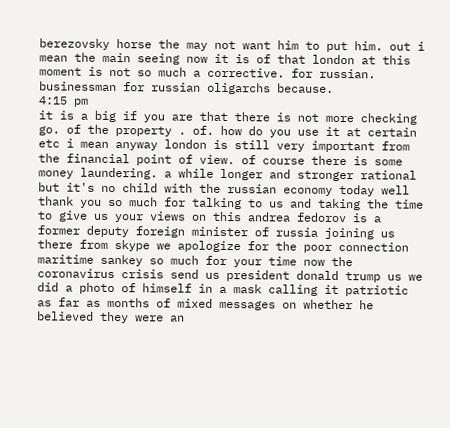berezovsky horse the may not want him to put him. out i mean the main seeing now it is of that london at this moment is not so much a corrective. for russian. businessman for russian oligarchs because.
4:15 pm
it is a big if you are that there is not more checking go. of the property . of. how do you use it at certain etc i mean anyway london is still very important from the financial point of view. of course there is some money laundering. a while longer and stronger rational but it's no child with the russian economy today well thank you so much for talking to us and taking the time to give us your views on this andrea fedorov is a former deputy foreign minister of russia joining us there from skype we apologize for the poor connection maritime sankey so much for your time now the coronavirus crisis send us president donald trump us we did a photo of himself in a mask calling it patriotic as far as months of mixed messages on whether he believed they were an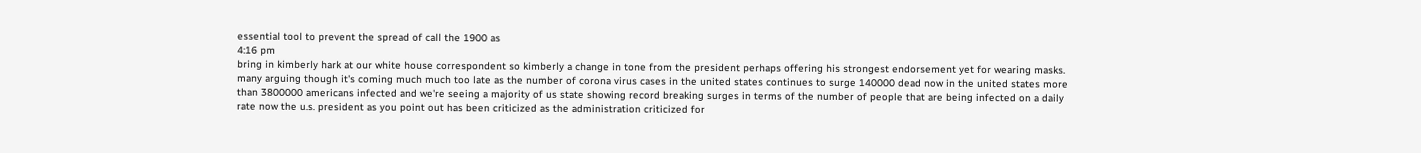essential tool to prevent the spread of call the 1900 as
4:16 pm
bring in kimberly hark at our white house correspondent so kimberly a change in tone from the president perhaps offering his strongest endorsement yet for wearing masks. many arguing though it's coming much much too late as the number of corona virus cases in the united states continues to surge 140000 dead now in the united states more than 3800000 americans infected and we're seeing a majority of us state showing record breaking surges in terms of the number of people that are being infected on a daily rate now the u.s. president as you point out has been criticized as the administration criticized for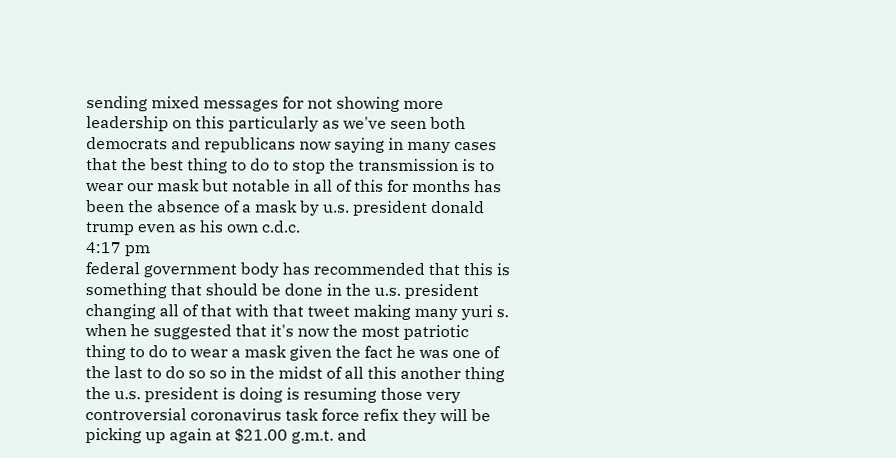sending mixed messages for not showing more leadership on this particularly as we've seen both democrats and republicans now saying in many cases that the best thing to do to stop the transmission is to wear our mask but notable in all of this for months has been the absence of a mask by u.s. president donald trump even as his own c.d.c.
4:17 pm
federal government body has recommended that this is something that should be done in the u.s. president changing all of that with that tweet making many yuri s. when he suggested that it's now the most patriotic thing to do to wear a mask given the fact he was one of the last to do so so in the midst of all this another thing the u.s. president is doing is resuming those very controversial coronavirus task force refix they will be picking up again at $21.00 g.m.t. and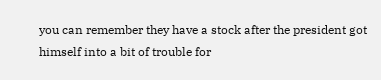you can remember they have a stock after the president got himself into a bit of trouble for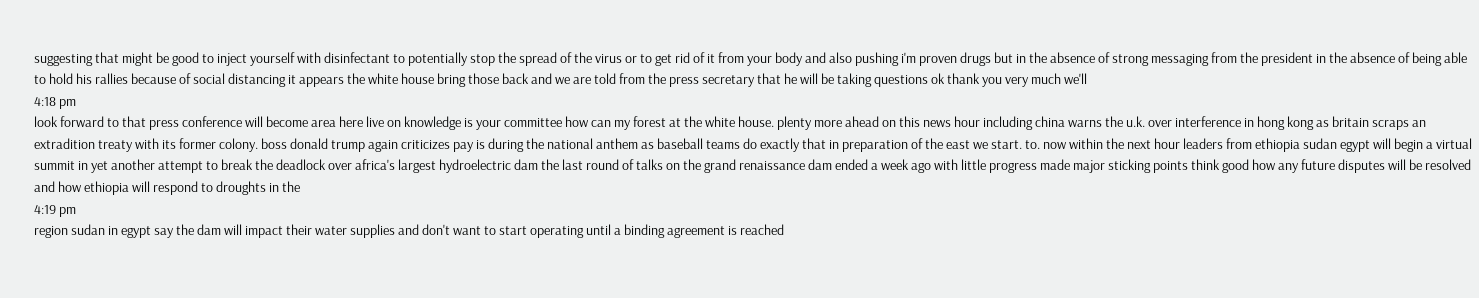suggesting that might be good to inject yourself with disinfectant to potentially stop the spread of the virus or to get rid of it from your body and also pushing i'm proven drugs but in the absence of strong messaging from the president in the absence of being able to hold his rallies because of social distancing it appears the white house bring those back and we are told from the press secretary that he will be taking questions ok thank you very much we'll
4:18 pm
look forward to that press conference will become area here live on knowledge is your committee how can my forest at the white house. plenty more ahead on this news hour including china warns the u.k. over interference in hong kong as britain scraps an extradition treaty with its former colony. boss donald trump again criticizes pay is during the national anthem as baseball teams do exactly that in preparation of the east we start. to. now within the next hour leaders from ethiopia sudan egypt will begin a virtual summit in yet another attempt to break the deadlock over africa's largest hydroelectric dam the last round of talks on the grand renaissance dam ended a week ago with little progress made major sticking points think good how any future disputes will be resolved and how ethiopia will respond to droughts in the
4:19 pm
region sudan in egypt say the dam will impact their water supplies and don't want to start operating until a binding agreement is reached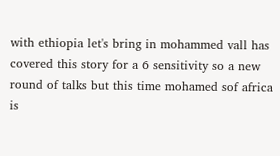with ethiopia let's bring in mohammed vall has covered this story for a 6 sensitivity so a new round of talks but this time mohamed sof africa is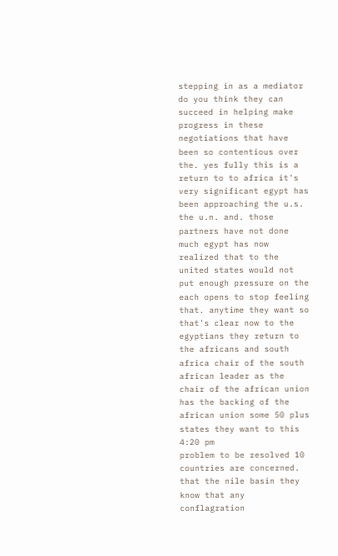stepping in as a mediator do you think they can succeed in helping make progress in these negotiations that have been so contentious over the. yes fully this is a return to to africa it's very significant egypt has been approaching the u.s. the u.n. and. those partners have not done much egypt has now realized that to the united states would not put enough pressure on the each opens to stop feeling that. anytime they want so that's clear now to the egyptians they return to the africans and south africa chair of the south african leader as the chair of the african union has the backing of the african union some 50 plus states they want to this
4:20 pm
problem to be resolved 10 countries are concerned. that the nile basin they know that any conflagration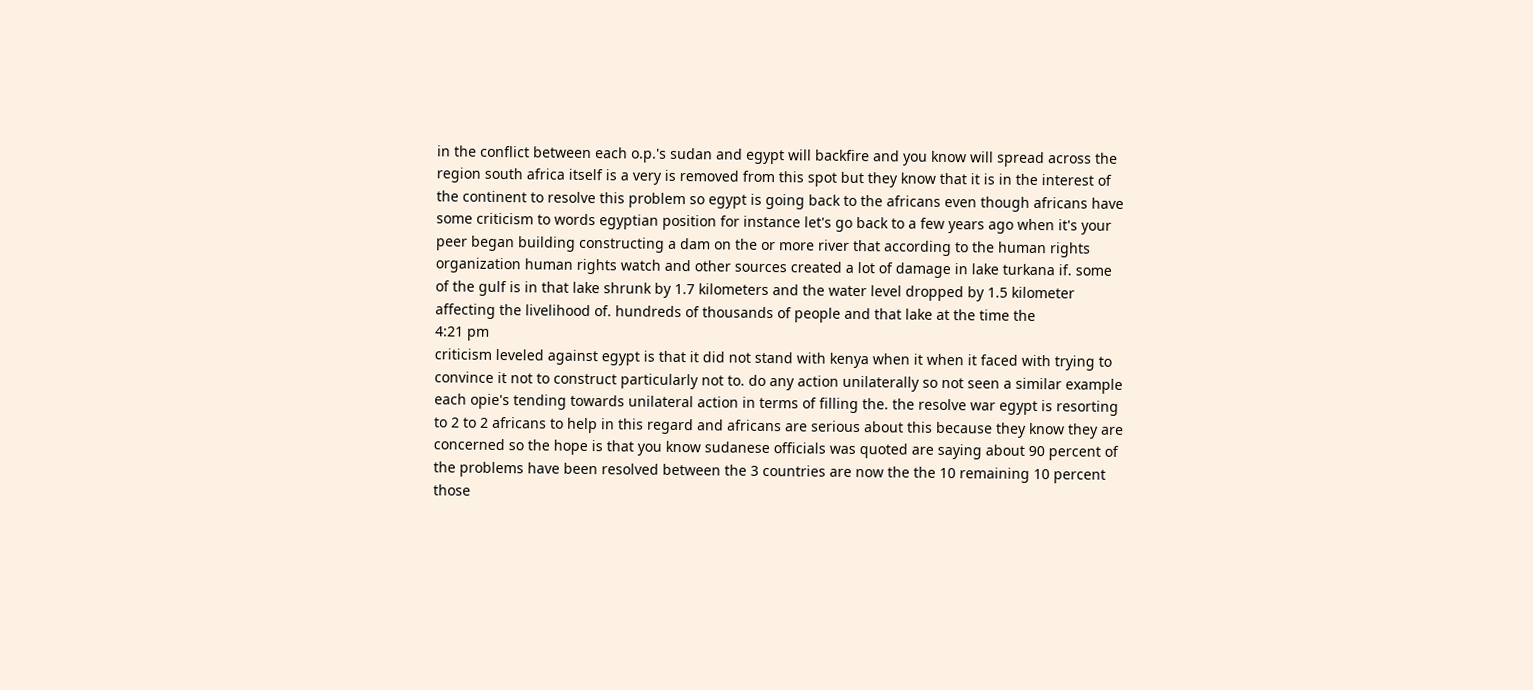in the conflict between each o.p.'s sudan and egypt will backfire and you know will spread across the region south africa itself is a very is removed from this spot but they know that it is in the interest of the continent to resolve this problem so egypt is going back to the africans even though africans have some criticism to words egyptian position for instance let's go back to a few years ago when it's your peer began building constructing a dam on the or more river that according to the human rights organization human rights watch and other sources created a lot of damage in lake turkana if. some of the gulf is in that lake shrunk by 1.7 kilometers and the water level dropped by 1.5 kilometer affecting the livelihood of. hundreds of thousands of people and that lake at the time the
4:21 pm
criticism leveled against egypt is that it did not stand with kenya when it when it faced with trying to convince it not to construct particularly not to. do any action unilaterally so not seen a similar example each opie's tending towards unilateral action in terms of filling the. the resolve war egypt is resorting to 2 to 2 africans to help in this regard and africans are serious about this because they know they are concerned so the hope is that you know sudanese officials was quoted are saying about 90 percent of the problems have been resolved between the 3 countries are now the the 10 remaining 10 percent those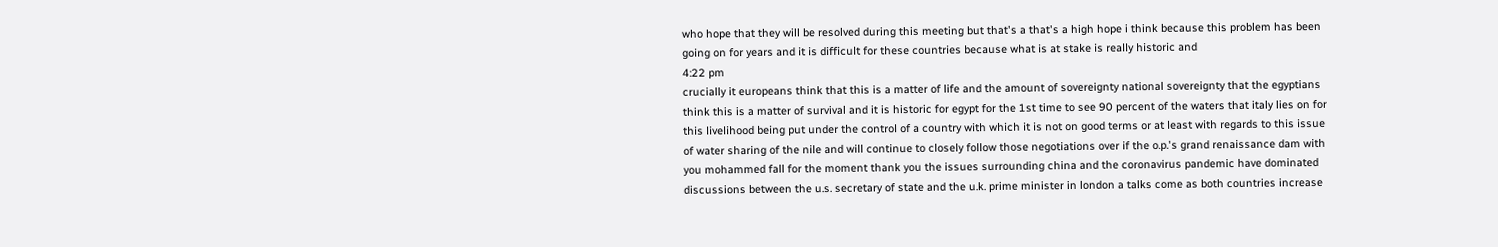who hope that they will be resolved during this meeting but that's a that's a high hope i think because this problem has been going on for years and it is difficult for these countries because what is at stake is really historic and
4:22 pm
crucially it europeans think that this is a matter of life and the amount of sovereignty national sovereignty that the egyptians think this is a matter of survival and it is historic for egypt for the 1st time to see 90 percent of the waters that italy lies on for this livelihood being put under the control of a country with which it is not on good terms or at least with regards to this issue of water sharing of the nile and will continue to closely follow those negotiations over if the o.p.'s grand renaissance dam with you mohammed fall for the moment thank you the issues surrounding china and the coronavirus pandemic have dominated discussions between the u.s. secretary of state and the u.k. prime minister in london a talks come as both countries increase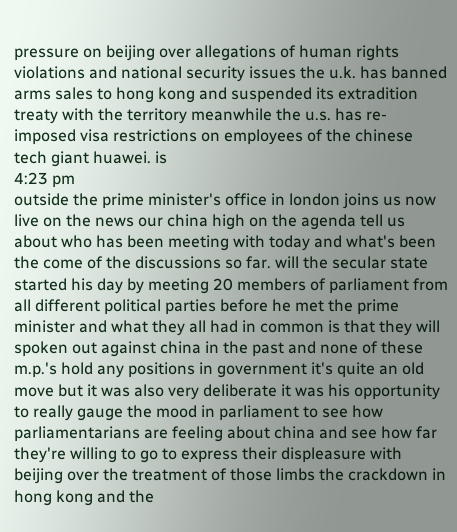pressure on beijing over allegations of human rights violations and national security issues the u.k. has banned arms sales to hong kong and suspended its extradition treaty with the territory meanwhile the u.s. has re-imposed visa restrictions on employees of the chinese tech giant huawei. is
4:23 pm
outside the prime minister's office in london joins us now live on the news our china high on the agenda tell us about who has been meeting with today and what's been the come of the discussions so far. will the secular state started his day by meeting 20 members of parliament from all different political parties before he met the prime minister and what they all had in common is that they will spoken out against china in the past and none of these m.p.'s hold any positions in government it's quite an old move but it was also very deliberate it was his opportunity to really gauge the mood in parliament to see how parliamentarians are feeling about china and see how far they're willing to go to express their displeasure with beijing over the treatment of those limbs the crackdown in hong kong and the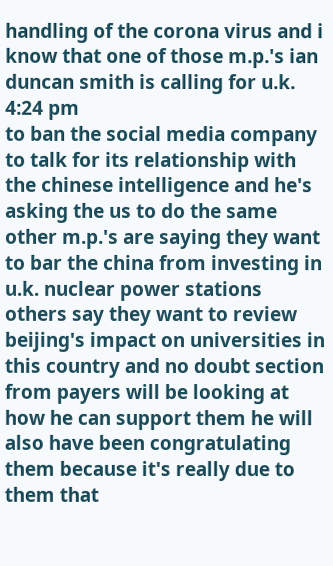handling of the corona virus and i know that one of those m.p.'s ian duncan smith is calling for u.k.
4:24 pm
to ban the social media company to talk for its relationship with the chinese intelligence and he's asking the us to do the same other m.p.'s are saying they want to bar the china from investing in u.k. nuclear power stations others say they want to review beijing's impact on universities in this country and no doubt section from payers will be looking at how he can support them he will also have been congratulating them because it's really due to them that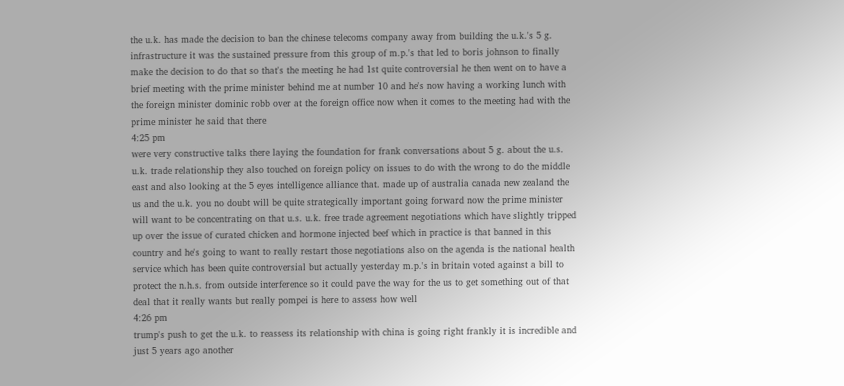the u.k. has made the decision to ban the chinese telecoms company away from building the u.k.'s 5 g. infrastructure it was the sustained pressure from this group of m.p.'s that led to boris johnson to finally make the decision to do that so that's the meeting he had 1st quite controversial he then went on to have a brief meeting with the prime minister behind me at number 10 and he's now having a working lunch with the foreign minister dominic robb over at the foreign office now when it comes to the meeting had with the prime minister he said that there
4:25 pm
were very constructive talks there laying the foundation for frank conversations about 5 g. about the u.s. u.k. trade relationship they also touched on foreign policy on issues to do with the wrong to do the middle east and also looking at the 5 eyes intelligence alliance that. made up of australia canada new zealand the us and the u.k. you no doubt will be quite strategically important going forward now the prime minister will want to be concentrating on that u.s. u.k. free trade agreement negotiations which have slightly tripped up over the issue of curated chicken and hormone injected beef which in practice is that banned in this country and he's going to want to really restart those negotiations also on the agenda is the national health service which has been quite controversial but actually yesterday m.p.'s in britain voted against a bill to protect the n.h.s. from outside interference so it could pave the way for the us to get something out of that deal that it really wants but really pompei is here to assess how well
4:26 pm
trump's push to get the u.k. to reassess its relationship with china is going right frankly it is incredible and just 5 years ago another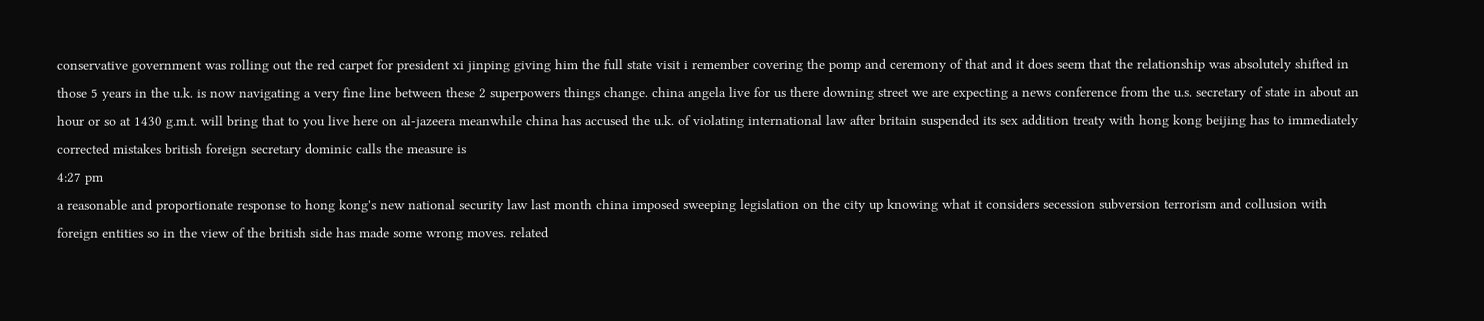conservative government was rolling out the red carpet for president xi jinping giving him the full state visit i remember covering the pomp and ceremony of that and it does seem that the relationship was absolutely shifted in those 5 years in the u.k. is now navigating a very fine line between these 2 superpowers things change. china angela live for us there downing street we are expecting a news conference from the u.s. secretary of state in about an hour or so at 1430 g.m.t. will bring that to you live here on al-jazeera meanwhile china has accused the u.k. of violating international law after britain suspended its sex addition treaty with hong kong beijing has to immediately corrected mistakes british foreign secretary dominic calls the measure is
4:27 pm
a reasonable and proportionate response to hong kong's new national security law last month china imposed sweeping legislation on the city up knowing what it considers secession subversion terrorism and collusion with foreign entities so in the view of the british side has made some wrong moves. related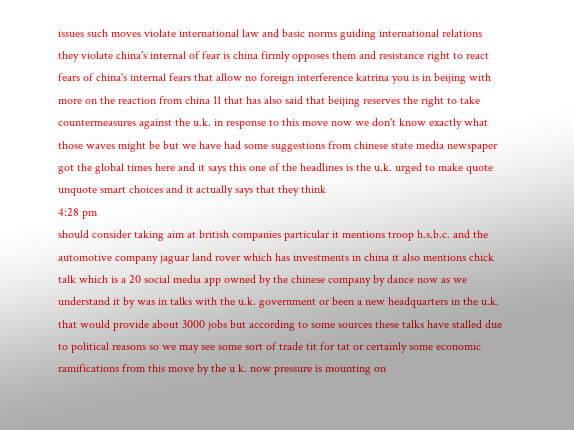issues such moves violate international law and basic norms guiding international relations they violate china's internal of fear is china firmly opposes them and resistance right to react fears of china's internal fears that allow no foreign interference katrina you is in beijing with more on the reaction from china 11 that has also said that beijing reserves the right to take countermeasures against the u.k. in response to this move now we don't know exactly what those waves might be but we have had some suggestions from chinese state media newspaper got the global times here and it says this one of the headlines is the u.k. urged to make quote unquote smart choices and it actually says that they think
4:28 pm
should consider taking aim at british companies particular it mentions troop h.s.b.c. and the automotive company jaguar land rover which has investments in china it also mentions chick talk which is a 20 social media app owned by the chinese company by dance now as we understand it by was in talks with the u.k. government or been a new headquarters in the u.k. that would provide about 3000 jobs but according to some sources these talks have stalled due to political reasons so we may see some sort of trade tit for tat or certainly some economic ramifications from this move by the u k. now pressure is mounting on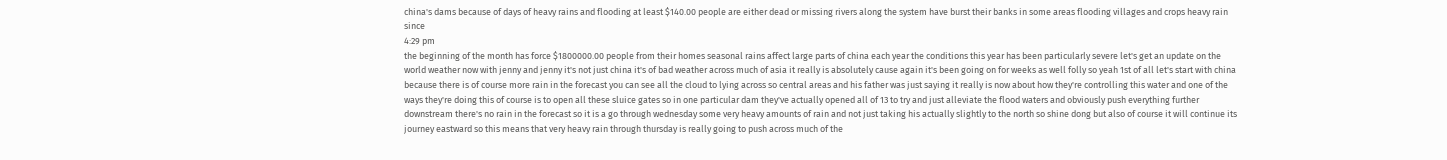china's dams because of days of heavy rains and flooding at least $140.00 people are either dead or missing rivers along the system have burst their banks in some areas flooding villages and crops heavy rain since
4:29 pm
the beginning of the month has force $1800000.00 people from their homes seasonal rains affect large parts of china each year the conditions this year has been particularly severe let's get an update on the world weather now with jenny and jenny it's not just china it's of bad weather across much of asia it really is absolutely cause again it's been going on for weeks as well folly so yeah 1st of all let's start with china because there is of course more rain in the forecast you can see all the cloud to lying across so central areas and his father was just saying it really is now about how they're controlling this water and one of the ways they're doing this of course is to open all these sluice gates so in one particular dam they've actually opened all of 13 to try and just alleviate the flood waters and obviously push everything further downstream there's no rain in the forecast so it is a go through wednesday some very heavy amounts of rain and not just taking his actually slightly to the north so shine dong but also of course it will continue its journey eastward so this means that very heavy rain through thursday is really going to push across much of the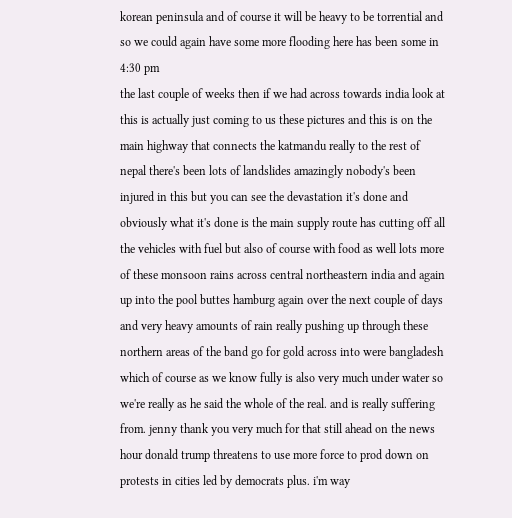korean peninsula and of course it will be heavy to be torrential and so we could again have some more flooding here has been some in
4:30 pm
the last couple of weeks then if we had across towards india look at this is actually just coming to us these pictures and this is on the main highway that connects the katmandu really to the rest of nepal there's been lots of landslides amazingly nobody's been injured in this but you can see the devastation it's done and obviously what it's done is the main supply route has cutting off all the vehicles with fuel but also of course with food as well lots more of these monsoon rains across central northeastern india and again up into the pool buttes hamburg again over the next couple of days and very heavy amounts of rain really pushing up through these northern areas of the band go for gold across into were bangladesh which of course as we know fully is also very much under water so we're really as he said the whole of the real. and is really suffering from. jenny thank you very much for that still ahead on the news hour donald trump threatens to use more force to prod down on protests in cities led by democrats plus. i'm way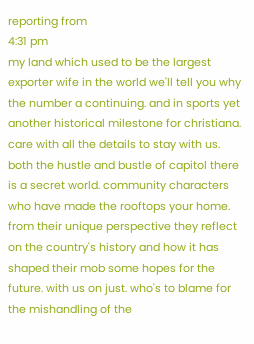reporting from
4:31 pm
my land which used to be the largest exporter wife in the world we'll tell you why the number a continuing. and in sports yet another historical milestone for christiana. care with all the details to stay with us. both the hustle and bustle of capitol there is a secret world. community characters who have made the rooftops your home. from their unique perspective they reflect on the country's history and how it has shaped their mob some hopes for the future. with us on just. who's to blame for the mishandling of the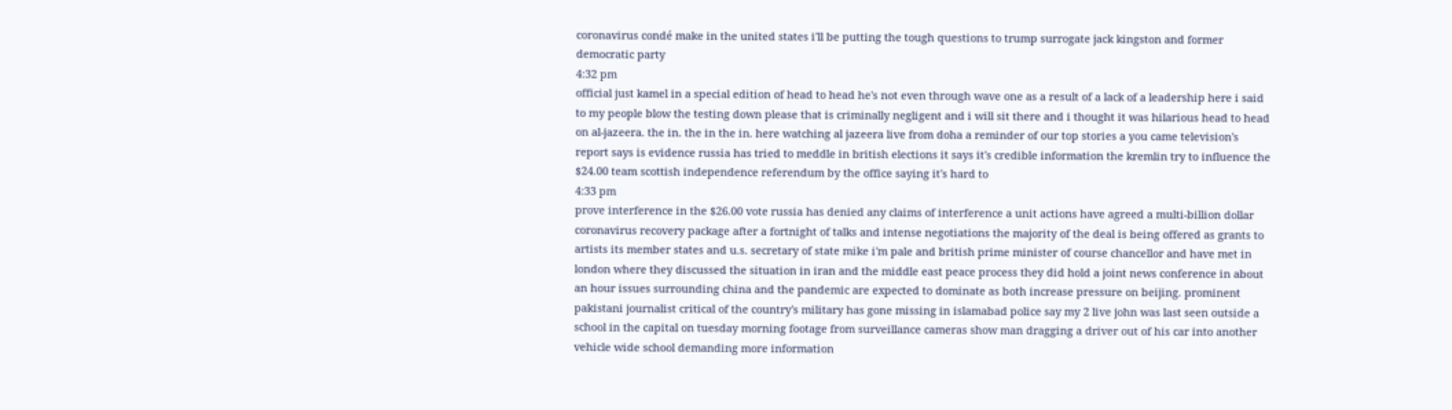coronavirus condé make in the united states i'll be putting the tough questions to trump surrogate jack kingston and former democratic party
4:32 pm
official just kamel in a special edition of head to head he's not even through wave one as a result of a lack of a leadership here i said to my people blow the testing down please that is criminally negligent and i will sit there and i thought it was hilarious head to head on al-jazeera. the in. the in the in. here watching al jazeera live from doha a reminder of our top stories a you came television's report says is evidence russia has tried to meddle in british elections it says it's credible information the kremlin try to influence the $24.00 team scottish independence referendum by the office saying it's hard to
4:33 pm
prove interference in the $26.00 vote russia has denied any claims of interference a unit actions have agreed a multi-billion dollar coronavirus recovery package after a fortnight of talks and intense negotiations the majority of the deal is being offered as grants to artists its member states and u.s. secretary of state mike i'm pale and british prime minister of course chancellor and have met in london where they discussed the situation in iran and the middle east peace process they did hold a joint news conference in about an hour issues surrounding china and the pandemic are expected to dominate as both increase pressure on beijing. prominent pakistani journalist critical of the country's military has gone missing in islamabad police say my 2 live john was last seen outside a school in the capital on tuesday morning footage from surveillance cameras show man dragging a driver out of his car into another vehicle wide school demanding more information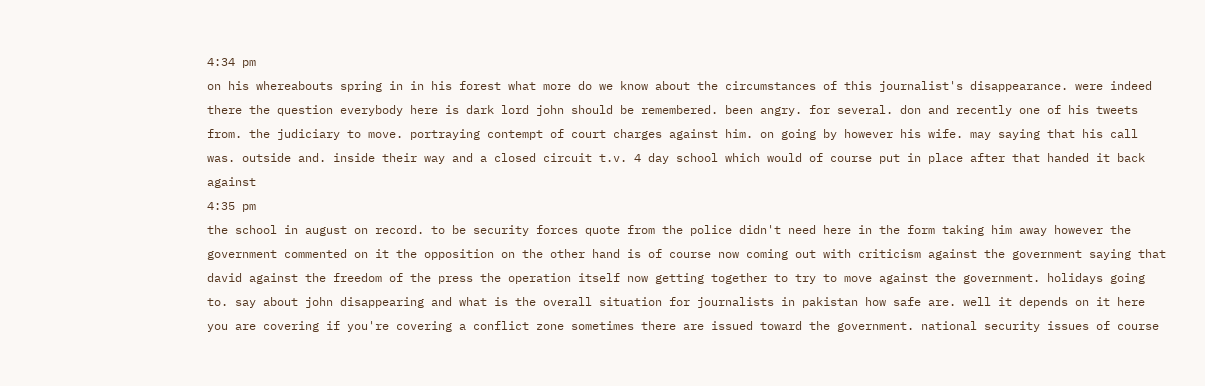4:34 pm
on his whereabouts spring in in his forest what more do we know about the circumstances of this journalist's disappearance. were indeed there the question everybody here is dark lord john should be remembered. been angry. for several. don and recently one of his tweets from. the judiciary to move. portraying contempt of court charges against him. on going by however his wife. may saying that his call was. outside and. inside their way and a closed circuit t.v. 4 day school which would of course put in place after that handed it back against
4:35 pm
the school in august on record. to be security forces quote from the police didn't need here in the form taking him away however the government commented on it the opposition on the other hand is of course now coming out with criticism against the government saying that david against the freedom of the press the operation itself now getting together to try to move against the government. holidays going to. say about john disappearing and what is the overall situation for journalists in pakistan how safe are. well it depends on it here you are covering if you're covering a conflict zone sometimes there are issued toward the government. national security issues of course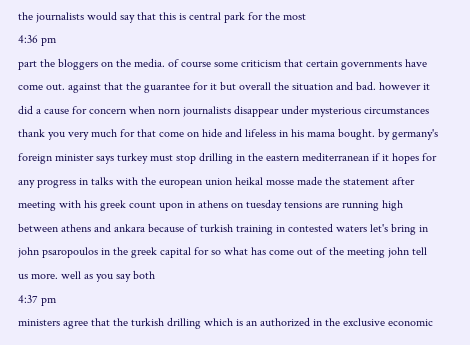the journalists would say that this is central park for the most
4:36 pm
part the bloggers on the media. of course some criticism that certain governments have come out. against that the guarantee for it but overall the situation and bad. however it did a cause for concern when norn journalists disappear under mysterious circumstances thank you very much for that come on hide and lifeless in his mama bought. by germany's foreign minister says turkey must stop drilling in the eastern mediterranean if it hopes for any progress in talks with the european union heikal mosse made the statement after meeting with his greek count upon in athens on tuesday tensions are running high between athens and ankara because of turkish training in contested waters let's bring in john psaropoulos in the greek capital for so what has come out of the meeting john tell us more. well as you say both
4:37 pm
ministers agree that the turkish drilling which is an authorized in the exclusive economic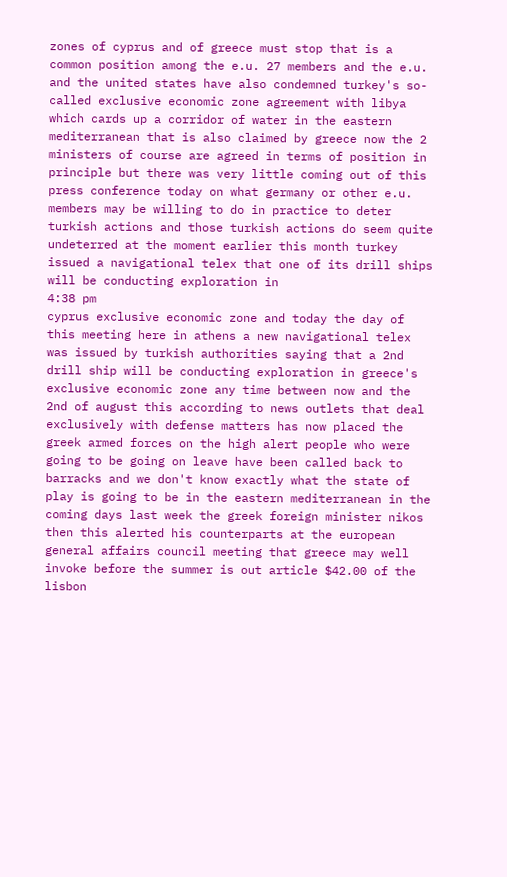zones of cyprus and of greece must stop that is a common position among the e.u. 27 members and the e.u. and the united states have also condemned turkey's so-called exclusive economic zone agreement with libya which cards up a corridor of water in the eastern mediterranean that is also claimed by greece now the 2 ministers of course are agreed in terms of position in principle but there was very little coming out of this press conference today on what germany or other e.u. members may be willing to do in practice to deter turkish actions and those turkish actions do seem quite undeterred at the moment earlier this month turkey issued a navigational telex that one of its drill ships will be conducting exploration in
4:38 pm
cyprus exclusive economic zone and today the day of this meeting here in athens a new navigational telex was issued by turkish authorities saying that a 2nd drill ship will be conducting exploration in greece's exclusive economic zone any time between now and the 2nd of august this according to news outlets that deal exclusively with defense matters has now placed the greek armed forces on the high alert people who were going to be going on leave have been called back to barracks and we don't know exactly what the state of play is going to be in the eastern mediterranean in the coming days last week the greek foreign minister nikos then this alerted his counterparts at the european general affairs council meeting that greece may well invoke before the summer is out article $42.00 of the lisbon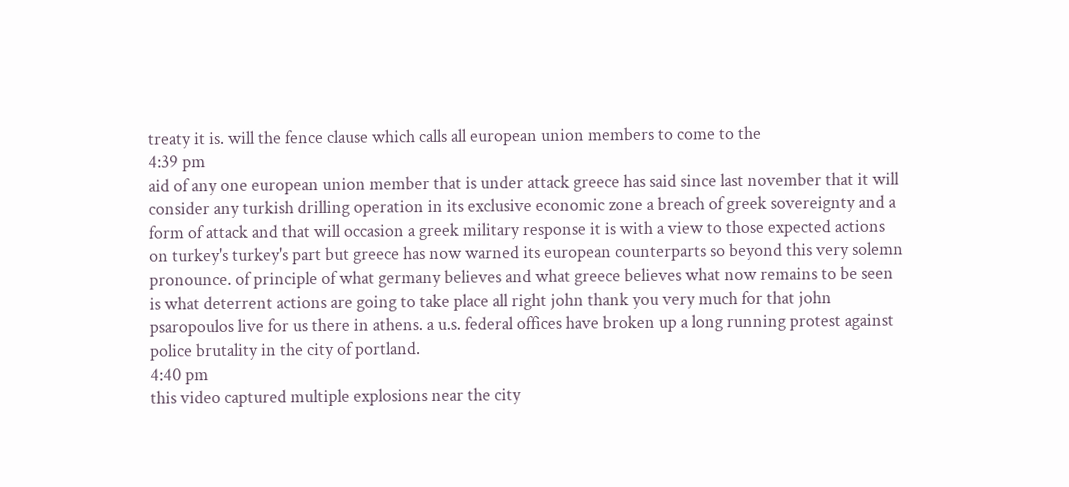treaty it is. will the fence clause which calls all european union members to come to the
4:39 pm
aid of any one european union member that is under attack greece has said since last november that it will consider any turkish drilling operation in its exclusive economic zone a breach of greek sovereignty and a form of attack and that will occasion a greek military response it is with a view to those expected actions on turkey's turkey's part but greece has now warned its european counterparts so beyond this very solemn pronounce. of principle of what germany believes and what greece believes what now remains to be seen is what deterrent actions are going to take place all right john thank you very much for that john psaropoulos live for us there in athens. a u.s. federal offices have broken up a long running protest against police brutality in the city of portland.
4:40 pm
this video captured multiple explosions near the city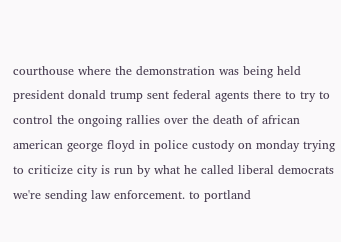courthouse where the demonstration was being held president donald trump sent federal agents there to try to control the ongoing rallies over the death of african american george floyd in police custody on monday trying to criticize city is run by what he called liberal democrats we're sending law enforcement. to portland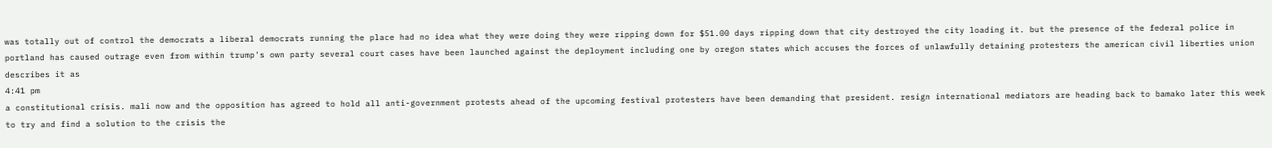was totally out of control the democrats a liberal democrats running the place had no idea what they were doing they were ripping down for $51.00 days ripping down that city destroyed the city loading it. but the presence of the federal police in portland has caused outrage even from within trump's own party several court cases have been launched against the deployment including one by oregon states which accuses the forces of unlawfully detaining protesters the american civil liberties union describes it as
4:41 pm
a constitutional crisis. mali now and the opposition has agreed to hold all anti-government protests ahead of the upcoming festival protesters have been demanding that president. resign international mediators are heading back to bamako later this week to try and find a solution to the crisis the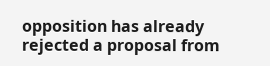opposition has already rejected a proposal from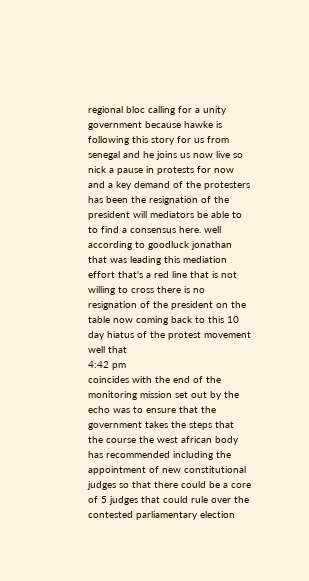regional bloc calling for a unity government because hawke is following this story for us from senegal and he joins us now live so nick a pause in protests for now and a key demand of the protesters has been the resignation of the president will mediators be able to to find a consensus here. well according to goodluck jonathan that was leading this mediation effort that's a red line that is not willing to cross there is no resignation of the president on the table now coming back to this 10 day hiatus of the protest movement well that
4:42 pm
coincides with the end of the monitoring mission set out by the echo was to ensure that the government takes the steps that the course the west african body has recommended including the appointment of new constitutional judges so that there could be a core of 5 judges that could rule over the contested parliamentary election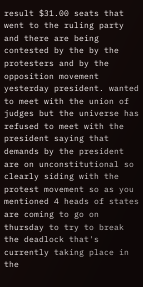result $31.00 seats that went to the ruling party and there are being contested by the by the protesters and by the opposition movement yesterday president. wanted to meet with the union of judges but the universe has refused to meet with the president saying that demands by the president are on unconstitutional so clearly siding with the protest movement so as you mentioned 4 heads of states are coming to go on thursday to try to break the deadlock that's currently taking place in the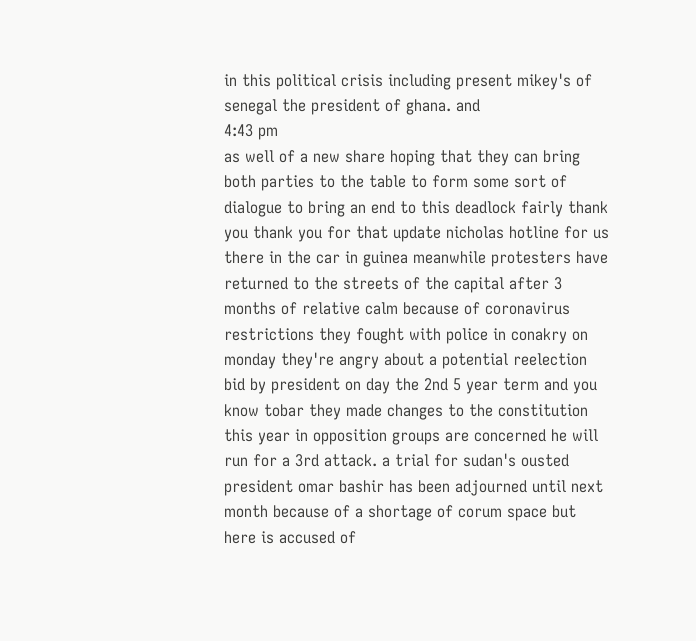in this political crisis including present mikey's of senegal the president of ghana. and
4:43 pm
as well of a new share hoping that they can bring both parties to the table to form some sort of dialogue to bring an end to this deadlock fairly thank you thank you for that update nicholas hotline for us there in the car in guinea meanwhile protesters have returned to the streets of the capital after 3 months of relative calm because of coronavirus restrictions they fought with police in conakry on monday they're angry about a potential reelection bid by president on day the 2nd 5 year term and you know tobar they made changes to the constitution this year in opposition groups are concerned he will run for a 3rd attack. a trial for sudan's ousted president omar bashir has been adjourned until next month because of a shortage of corum space but here is accused of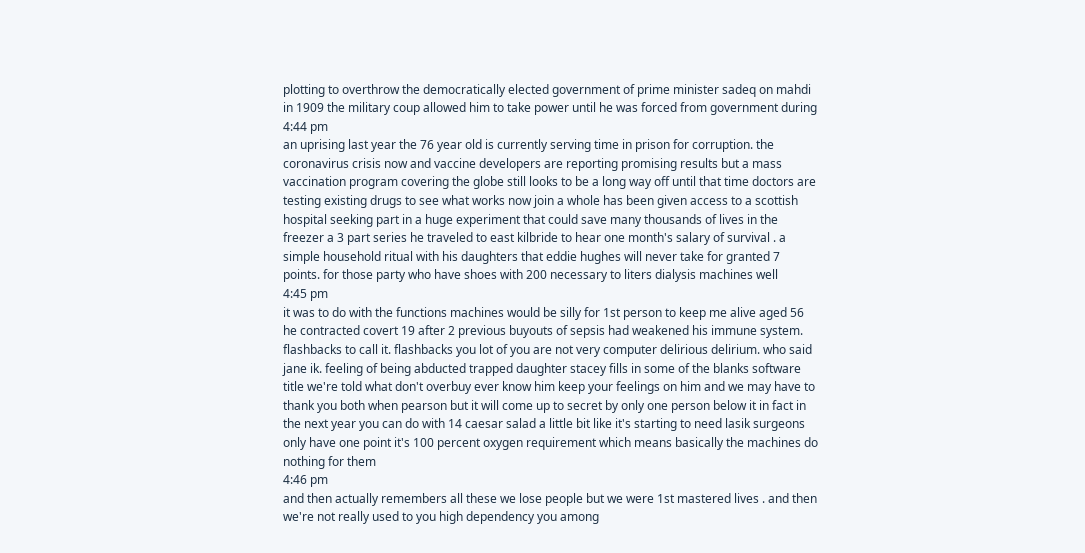plotting to overthrow the democratically elected government of prime minister sadeq on mahdi in 1909 the military coup allowed him to take power until he was forced from government during
4:44 pm
an uprising last year the 76 year old is currently serving time in prison for corruption. the coronavirus crisis now and vaccine developers are reporting promising results but a mass vaccination program covering the globe still looks to be a long way off until that time doctors are testing existing drugs to see what works now join a whole has been given access to a scottish hospital seeking part in a huge experiment that could save many thousands of lives in the freezer a 3 part series he traveled to east kilbride to hear one month's salary of survival . a simple household ritual with his daughters that eddie hughes will never take for granted 7 points. for those party who have shoes with 200 necessary to liters dialysis machines well
4:45 pm
it was to do with the functions machines would be silly for 1st person to keep me alive aged 56 he contracted covert 19 after 2 previous buyouts of sepsis had weakened his immune system. flashbacks to call it. flashbacks you lot of you are not very computer delirious delirium. who said jane ik. feeling of being abducted trapped daughter stacey fills in some of the blanks software title we're told what don't overbuy ever know him keep your feelings on him and we may have to thank you both when pearson but it will come up to secret by only one person below it in fact in the next year you can do with 14 caesar salad a little bit like it's starting to need lasik surgeons only have one point it's 100 percent oxygen requirement which means basically the machines do nothing for them
4:46 pm
and then actually remembers all these we lose people but we were 1st mastered lives . and then we're not really used to you high dependency you among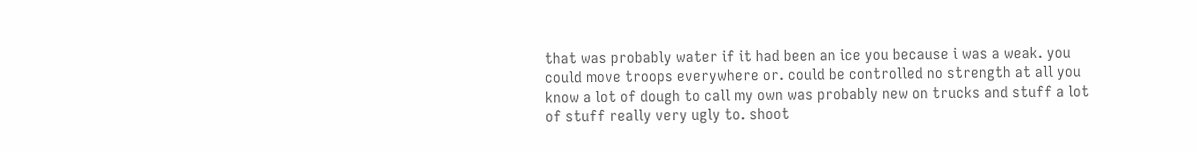that was probably water if it had been an ice you because i was a weak. you could move troops everywhere or. could be controlled no strength at all you know a lot of dough to call my own was probably new on trucks and stuff a lot of stuff really very ugly to. shoot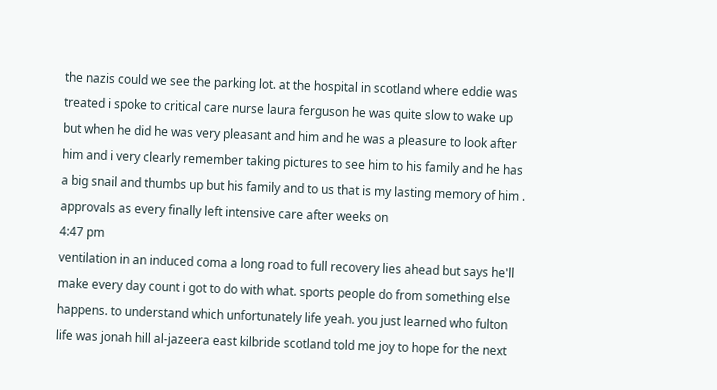the nazis could we see the parking lot. at the hospital in scotland where eddie was treated i spoke to critical care nurse laura ferguson he was quite slow to wake up but when he did he was very pleasant and him and he was a pleasure to look after him and i very clearly remember taking pictures to see him to his family and he has a big snail and thumbs up but his family and to us that is my lasting memory of him . approvals as every finally left intensive care after weeks on
4:47 pm
ventilation in an induced coma a long road to full recovery lies ahead but says he'll make every day count i got to do with what. sports people do from something else happens. to understand which unfortunately life yeah. you just learned who fulton life was jonah hill al-jazeera east kilbride scotland told me joy to hope for the next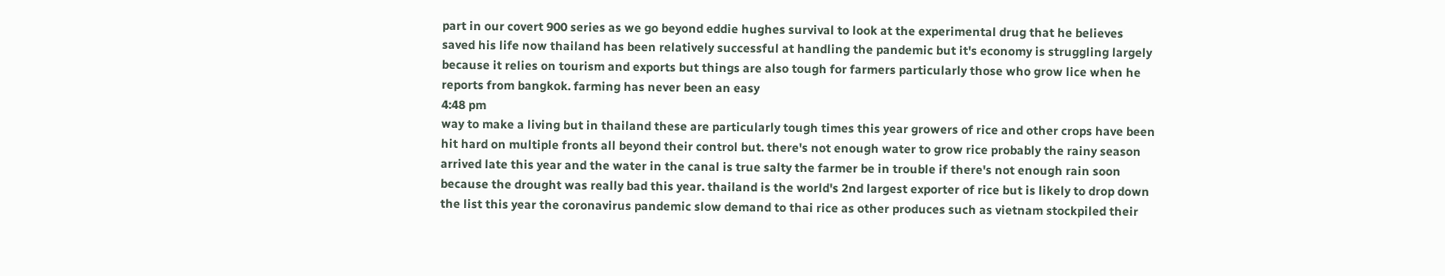part in our covert 900 series as we go beyond eddie hughes survival to look at the experimental drug that he believes saved his life now thailand has been relatively successful at handling the pandemic but it's economy is struggling largely because it relies on tourism and exports but things are also tough for farmers particularly those who grow lice when he reports from bangkok. farming has never been an easy
4:48 pm
way to make a living but in thailand these are particularly tough times this year growers of rice and other crops have been hit hard on multiple fronts all beyond their control but. there's not enough water to grow rice probably the rainy season arrived late this year and the water in the canal is true salty the farmer be in trouble if there's not enough rain soon because the drought was really bad this year. thailand is the world's 2nd largest exporter of rice but is likely to drop down the list this year the coronavirus pandemic slow demand to thai rice as other produces such as vietnam stockpiled their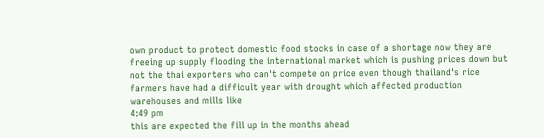own product to protect domestic food stocks in case of a shortage now they are freeing up supply flooding the international market which is pushing prices down but not the thai exporters who can't compete on price even though thailand's rice farmers have had a difficult year with drought which affected production warehouses and mills like
4:49 pm
this are expected the fill up in the months ahead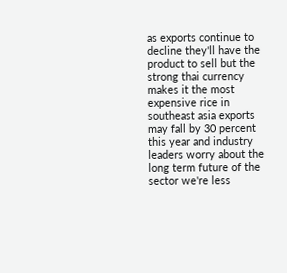as exports continue to decline they'll have the product to sell but the strong thai currency makes it the most expensive rice in southeast asia exports may fall by 30 percent this year and industry leaders worry about the long term future of the sector we're less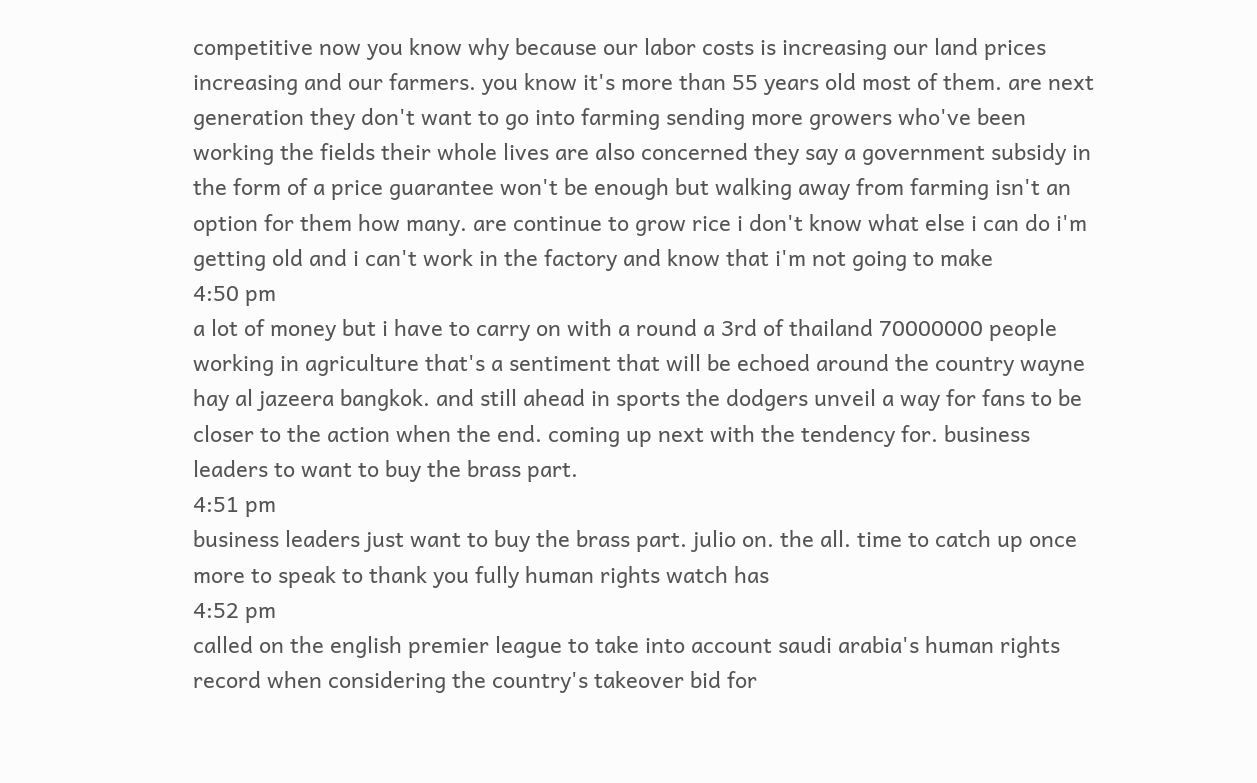competitive now you know why because our labor costs is increasing our land prices increasing and our farmers. you know it's more than 55 years old most of them. are next generation they don't want to go into farming sending more growers who've been working the fields their whole lives are also concerned they say a government subsidy in the form of a price guarantee won't be enough but walking away from farming isn't an option for them how many. are continue to grow rice i don't know what else i can do i'm getting old and i can't work in the factory and know that i'm not going to make
4:50 pm
a lot of money but i have to carry on with a round a 3rd of thailand 70000000 people working in agriculture that's a sentiment that will be echoed around the country wayne hay al jazeera bangkok. and still ahead in sports the dodgers unveil a way for fans to be closer to the action when the end. coming up next with the tendency for. business leaders to want to buy the brass part.
4:51 pm
business leaders just want to buy the brass part. julio on. the all. time to catch up once more to speak to thank you fully human rights watch has
4:52 pm
called on the english premier league to take into account saudi arabia's human rights record when considering the country's takeover bid for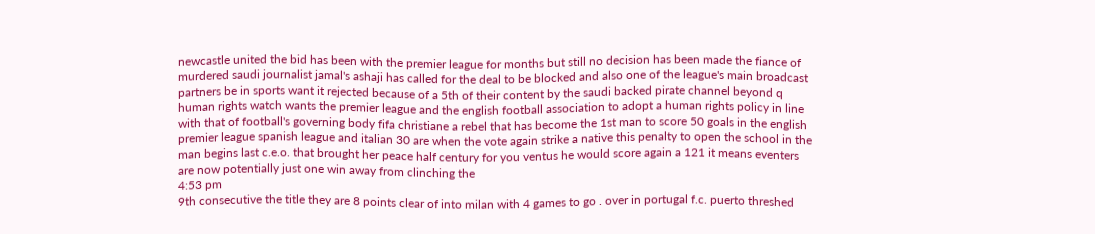newcastle united the bid has been with the premier league for months but still no decision has been made the fiance of murdered saudi journalist jamal's ashaji has called for the deal to be blocked and also one of the league's main broadcast partners be in sports want it rejected because of a 5th of their content by the saudi backed pirate channel beyond q human rights watch wants the premier league and the english football association to adopt a human rights policy in line with that of football's governing body fifa christiane a rebel that has become the 1st man to score 50 goals in the english premier league spanish league and italian 30 are when the vote again strike a native this penalty to open the school in the man begins last c.e.o. that brought her peace half century for you ventus he would score again a 121 it means eventers are now potentially just one win away from clinching the
4:53 pm
9th consecutive the title they are 8 points clear of into milan with 4 games to go . over in portugal f.c. puerto threshed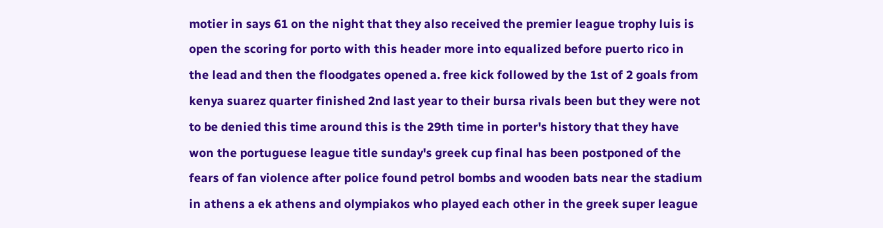motier in says 61 on the night that they also received the premier league trophy luis is open the scoring for porto with this header more into equalized before puerto rico in the lead and then the floodgates opened a. free kick followed by the 1st of 2 goals from kenya suarez quarter finished 2nd last year to their bursa rivals been but they were not to be denied this time around this is the 29th time in porter's history that they have won the portuguese league title sunday's greek cup final has been postponed of the fears of fan violence after police found petrol bombs and wooden bats near the stadium in athens a ek athens and olympiakos who played each other in the greek super league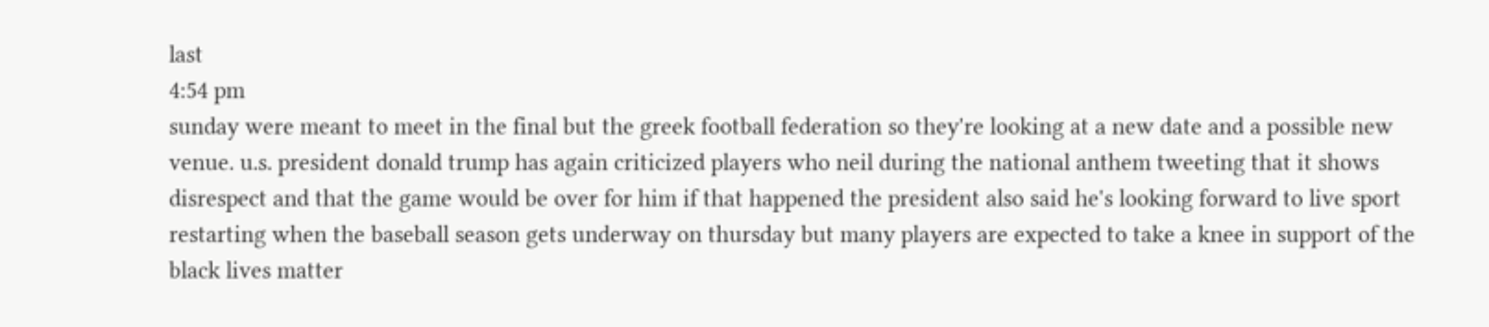last
4:54 pm
sunday were meant to meet in the final but the greek football federation so they're looking at a new date and a possible new venue. u.s. president donald trump has again criticized players who neil during the national anthem tweeting that it shows disrespect and that the game would be over for him if that happened the president also said he's looking forward to live sport restarting when the baseball season gets underway on thursday but many players are expected to take a knee in support of the black lives matter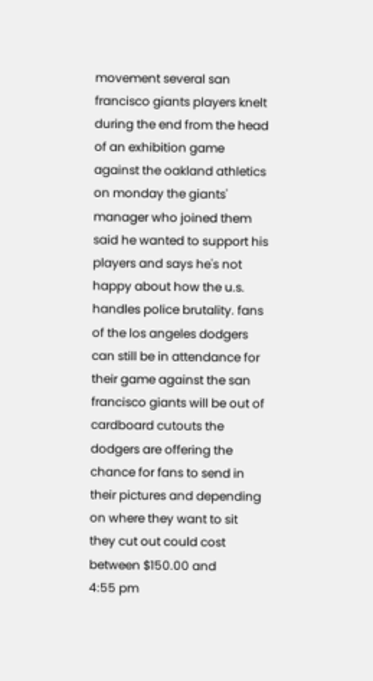movement several san francisco giants players knelt during the end from the head of an exhibition game against the oakland athletics on monday the giants' manager who joined them said he wanted to support his players and says he's not happy about how the u.s. handles police brutality. fans of the los angeles dodgers can still be in attendance for their game against the san francisco giants will be out of cardboard cutouts the dodgers are offering the chance for fans to send in their pictures and depending on where they want to sit they cut out could cost between $150.00 and
4:55 pm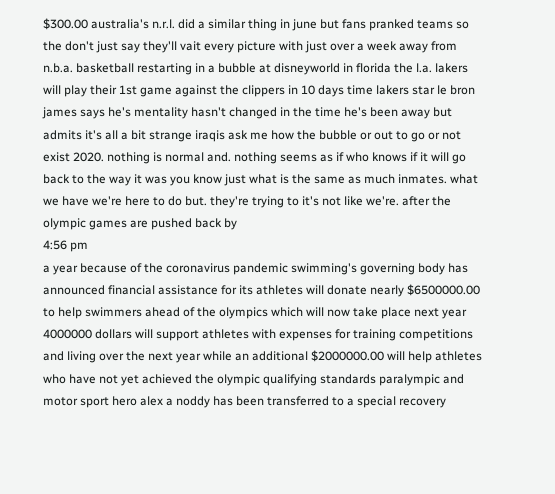$300.00 australia's n.r.l. did a similar thing in june but fans pranked teams so the don't just say they'll vait every picture with just over a week away from n.b.a. basketball restarting in a bubble at disneyworld in florida the l.a. lakers will play their 1st game against the clippers in 10 days time lakers star le bron james says he's mentality hasn't changed in the time he's been away but admits it's all a bit strange iraqis ask me how the bubble or out to go or not exist 2020. nothing is normal and. nothing seems as if who knows if it will go back to the way it was you know just what is the same as much inmates. what we have we're here to do but. they're trying to it's not like we're. after the olympic games are pushed back by
4:56 pm
a year because of the coronavirus pandemic swimming's governing body has announced financial assistance for its athletes will donate nearly $6500000.00 to help swimmers ahead of the olympics which will now take place next year 4000000 dollars will support athletes with expenses for training competitions and living over the next year while an additional $2000000.00 will help athletes who have not yet achieved the olympic qualifying standards paralympic and motor sport hero alex a noddy has been transferred to a special recovery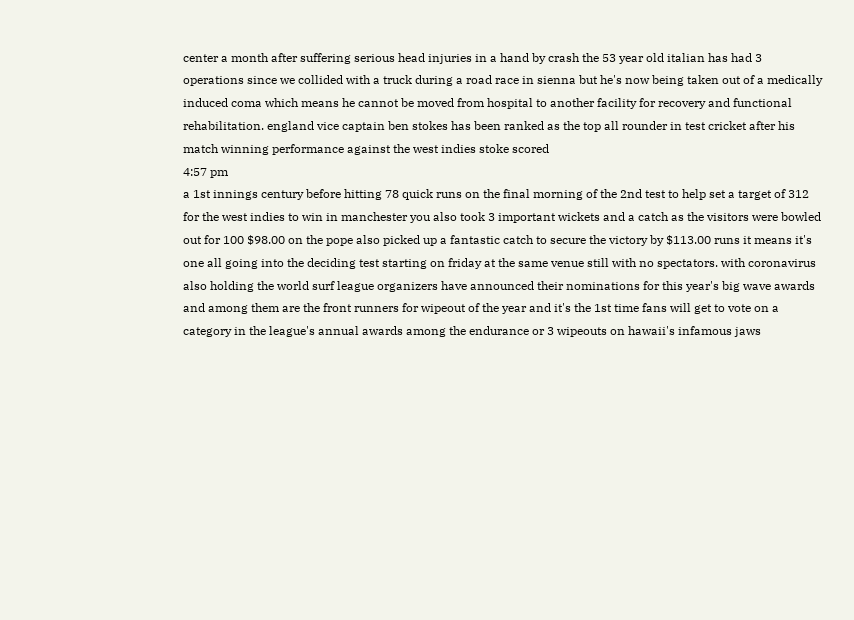center a month after suffering serious head injuries in a hand by crash the 53 year old italian has had 3 operations since we collided with a truck during a road race in sienna but he's now being taken out of a medically induced coma which means he cannot be moved from hospital to another facility for recovery and functional rehabilitation. england vice captain ben stokes has been ranked as the top all rounder in test cricket after his match winning performance against the west indies stoke scored
4:57 pm
a 1st innings century before hitting 78 quick runs on the final morning of the 2nd test to help set a target of 312 for the west indies to win in manchester you also took 3 important wickets and a catch as the visitors were bowled out for 100 $98.00 on the pope also picked up a fantastic catch to secure the victory by $113.00 runs it means it's one all going into the deciding test starting on friday at the same venue still with no spectators. with coronavirus also holding the world surf league organizers have announced their nominations for this year's big wave awards and among them are the front runners for wipeout of the year and it's the 1st time fans will get to vote on a category in the league's annual awards among the endurance or 3 wipeouts on hawaii's infamous jaws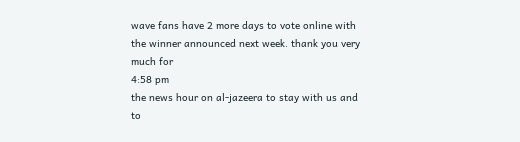wave fans have 2 more days to vote online with the winner announced next week. thank you very much for
4:58 pm
the news hour on al-jazeera to stay with us and to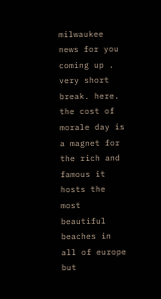milwaukee news for you coming up . very short break. here. the cost of morale day is a magnet for the rich and famous it hosts the most beautiful beaches in all of europe but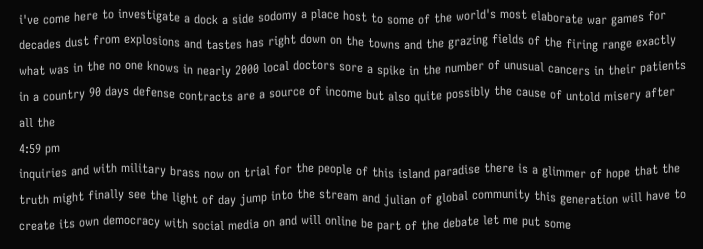i've come here to investigate a dock a side sodomy a place host to some of the world's most elaborate war games for decades dust from explosions and tastes has right down on the towns and the grazing fields of the firing range exactly what was in the no one knows in nearly 2000 local doctors sore a spike in the number of unusual cancers in their patients in a country 90 days defense contracts are a source of income but also quite possibly the cause of untold misery after all the
4:59 pm
inquiries and with military brass now on trial for the people of this island paradise there is a glimmer of hope that the truth might finally see the light of day jump into the stream and julian of global community this generation will have to create its own democracy with social media on and will online be part of the debate let me put some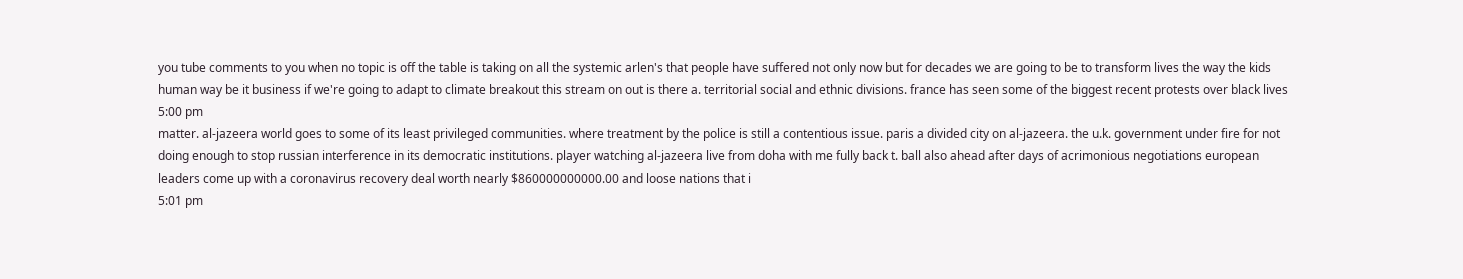you tube comments to you when no topic is off the table is taking on all the systemic arlen's that people have suffered not only now but for decades we are going to be to transform lives the way the kids human way be it business if we're going to adapt to climate breakout this stream on out is there a. territorial social and ethnic divisions. france has seen some of the biggest recent protests over black lives
5:00 pm
matter. al-jazeera world goes to some of its least privileged communities. where treatment by the police is still a contentious issue. paris a divided city on al-jazeera. the u.k. government under fire for not doing enough to stop russian interference in its democratic institutions. player watching al-jazeera live from doha with me fully back t. ball also ahead after days of acrimonious negotiations european leaders come up with a coronavirus recovery deal worth nearly $860000000000.00 and loose nations that i
5:01 pm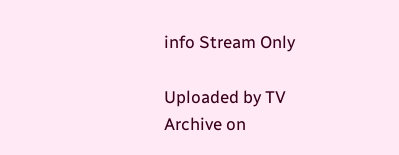info Stream Only

Uploaded by TV Archive on